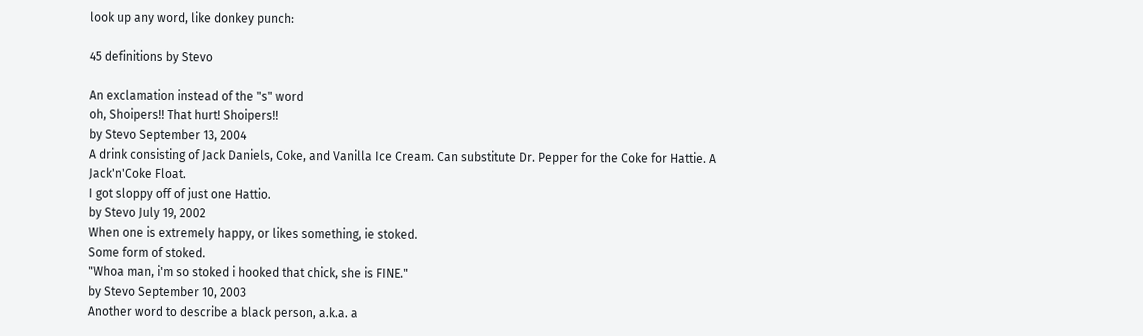look up any word, like donkey punch:

45 definitions by Stevo

An exclamation instead of the "s" word
oh, Shoipers!! That hurt! Shoipers!!
by Stevo September 13, 2004
A drink consisting of Jack Daniels, Coke, and Vanilla Ice Cream. Can substitute Dr. Pepper for the Coke for Hattie. A Jack'n'Coke Float.
I got sloppy off of just one Hattio.
by Stevo July 19, 2002
When one is extremely happy, or likes something, ie stoked.
Some form of stoked.
"Whoa man, i'm so stoked i hooked that chick, she is FINE."
by Stevo September 10, 2003
Another word to describe a black person, a.k.a. a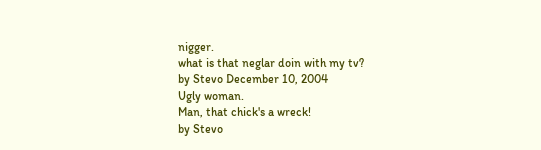nigger.
what is that neglar doin with my tv?
by Stevo December 10, 2004
Ugly woman.
Man, that chick's a wreck!
by Stevo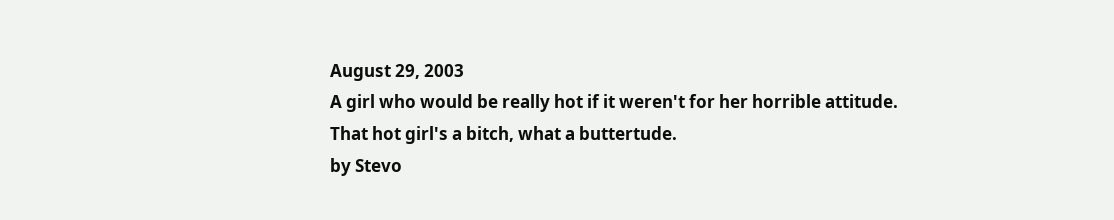August 29, 2003
A girl who would be really hot if it weren't for her horrible attitude.
That hot girl's a bitch, what a buttertude.
by Stevo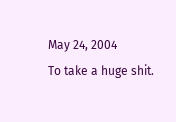May 24, 2004
To take a huge shit.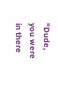"Dude, you were in there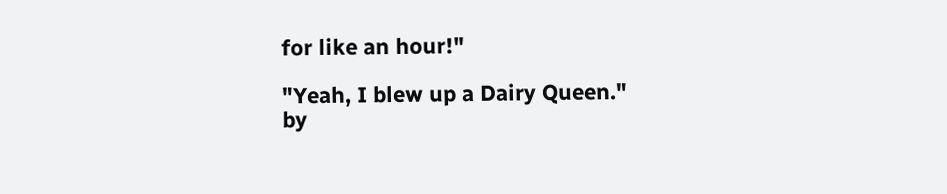for like an hour!"

"Yeah, I blew up a Dairy Queen."
by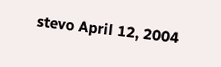stevo April 12, 2004